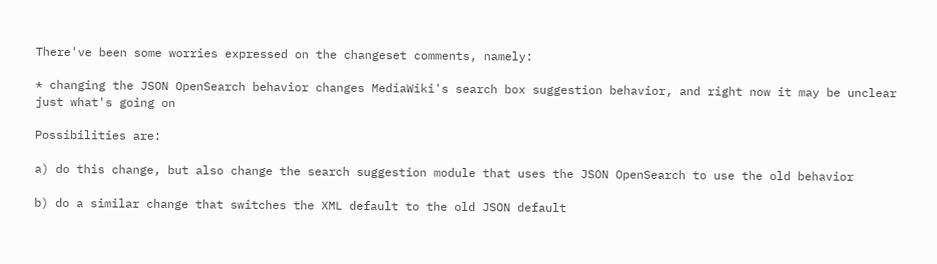There've been some worries expressed on the changeset comments, namely:

* changing the JSON OpenSearch behavior changes MediaWiki's search box suggestion behavior, and right now it may be unclear just what's going on

Possibilities are:

a) do this change, but also change the search suggestion module that uses the JSON OpenSearch to use the old behavior

b) do a similar change that switches the XML default to the old JSON default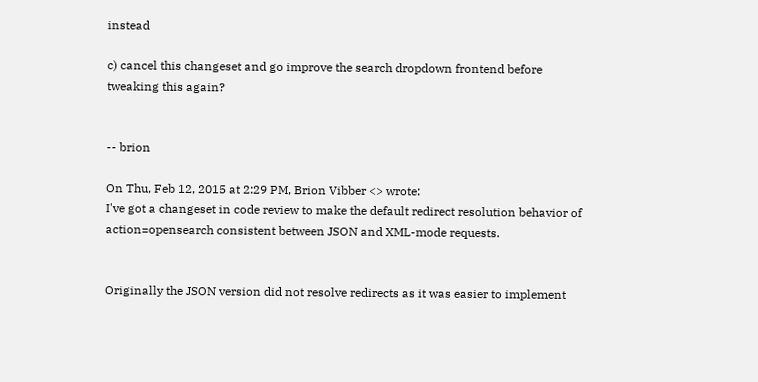instead

c) cancel this changeset and go improve the search dropdown frontend before tweaking this again?


-- brion

On Thu, Feb 12, 2015 at 2:29 PM, Brion Vibber <> wrote:
I've got a changeset in code review to make the default redirect resolution behavior of action=opensearch consistent between JSON and XML-mode requests.


Originally the JSON version did not resolve redirects as it was easier to implement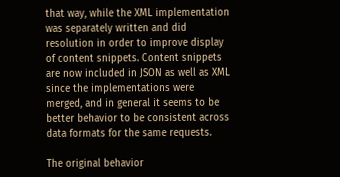that way, while the XML implementation was separately written and did resolution in order to improve display of content snippets. Content snippets are now included in JSON as well as XML since the implementations were merged, and in general it seems to be better behavior to be consistent across data formats for the same requests.

The original behavior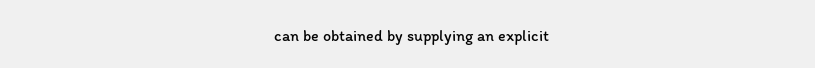can be obtained by supplying an explicit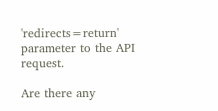'redirects=return' parameter to the API request.

Are there any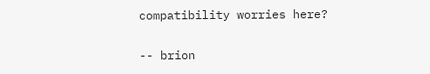compatibility worries here?

-- brion